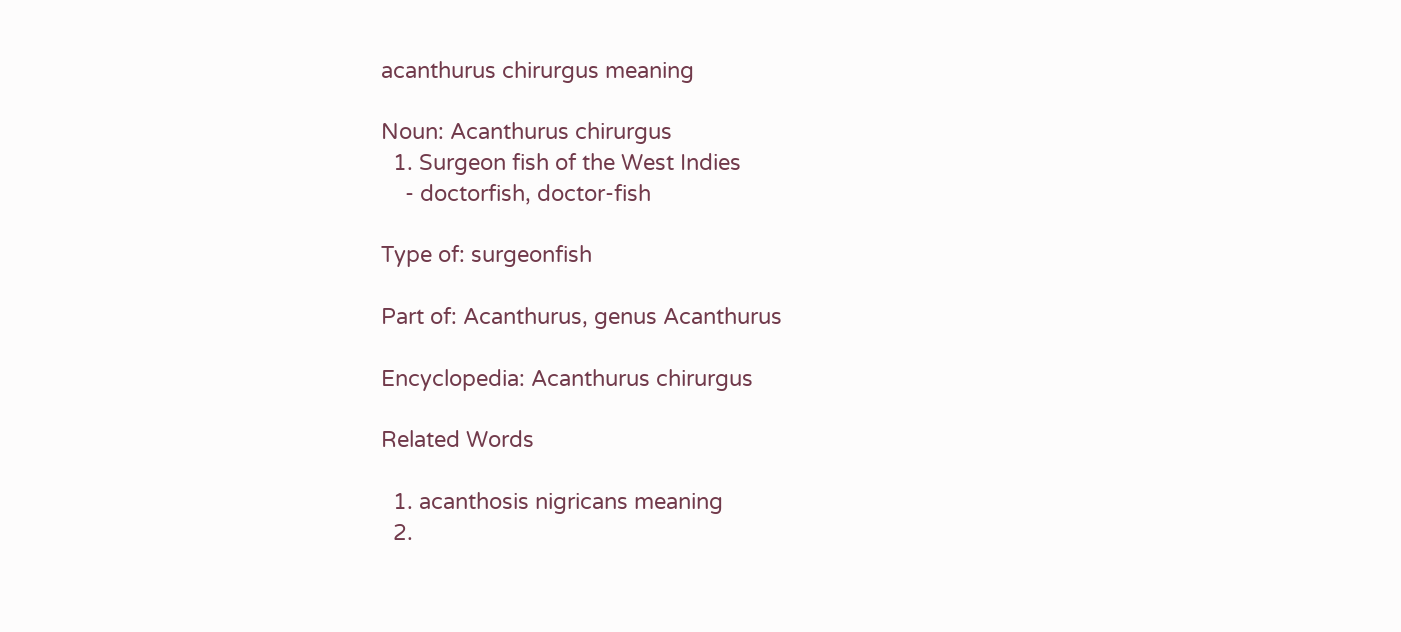acanthurus chirurgus meaning

Noun: Acanthurus chirurgus
  1. Surgeon fish of the West Indies
    - doctorfish, doctor-fish

Type of: surgeonfish

Part of: Acanthurus, genus Acanthurus

Encyclopedia: Acanthurus chirurgus

Related Words

  1. acanthosis nigricans meaning
  2.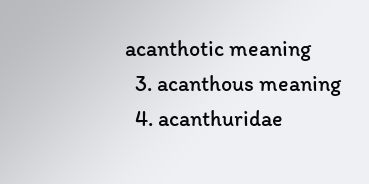acanthotic meaning
  3. acanthous meaning
  4. acanthuridae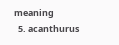meaning
  5. acanthurus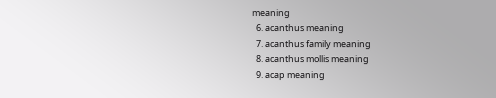meaning
  6. acanthus meaning
  7. acanthus family meaning
  8. acanthus mollis meaning
  9. acap meaning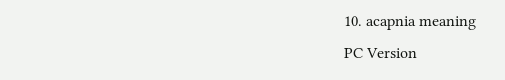10. acapnia meaning
PC Version